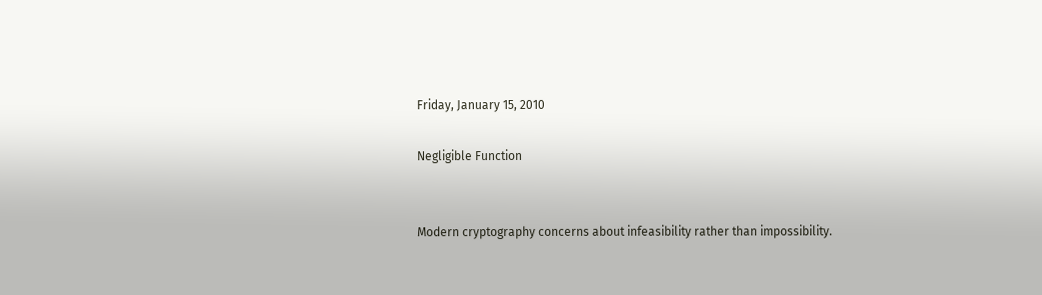Friday, January 15, 2010

Negligible Function


Modern cryptography concerns about infeasibility rather than impossibility.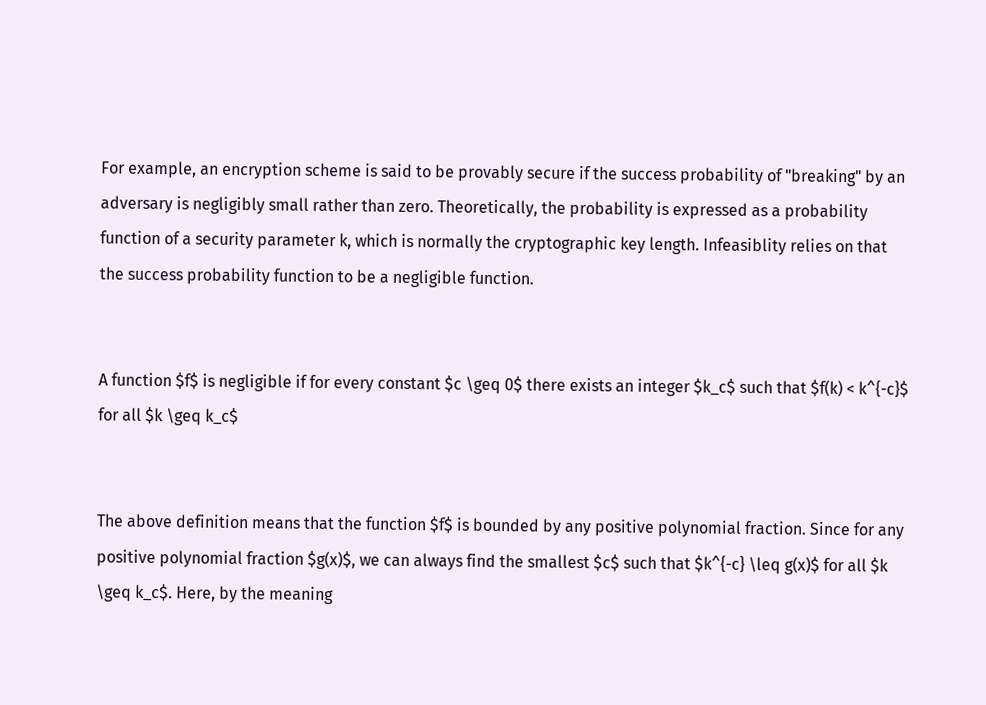For example, an encryption scheme is said to be provably secure if the success probability of "breaking" by an adversary is negligibly small rather than zero. Theoretically, the probability is expressed as a probability function of a security parameter k, which is normally the cryptographic key length. Infeasiblity relies on that the success probability function to be a negligible function.


A function $f$ is negligible if for every constant $c \geq 0$ there exists an integer $k_c$ such that $f(k) < k^{-c}$ for all $k \geq k_c$


The above definition means that the function $f$ is bounded by any positive polynomial fraction. Since for any positive polynomial fraction $g(x)$, we can always find the smallest $c$ such that $k^{-c} \leq g(x)$ for all $k \geq k_c$. Here, by the meaning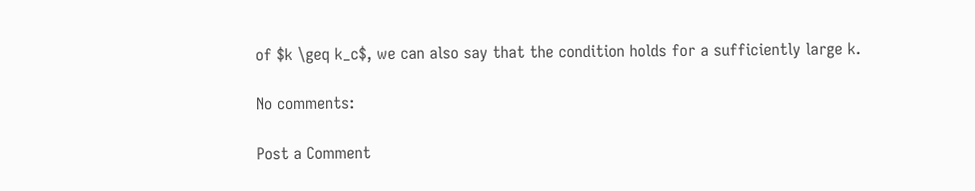of $k \geq k_c$, we can also say that the condition holds for a sufficiently large k.

No comments:

Post a Comment